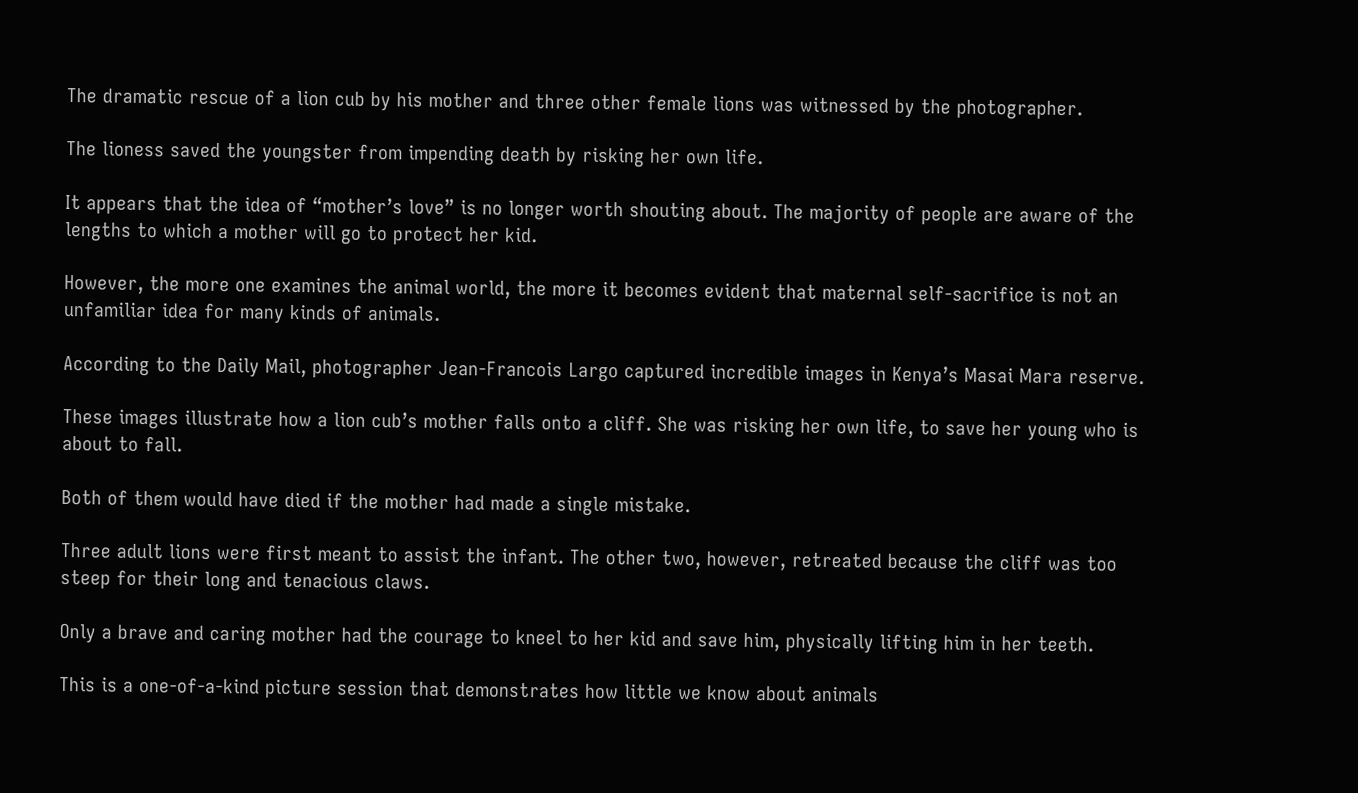The dramatic rescue of a lion cub by his mother and three other female lions was witnessed by the photographer.

The lioness saved the youngster from impending death by risking her own life.

It appears that the idea of “mother’s love” is no longer worth shouting about. The majority of people are aware of the lengths to which a mother will go to protect her kid.

However, the more one examines the animal world, the more it becomes evident that maternal self-sacrifice is not an unfamiliar idea for many kinds of animals.

According to the Daily Mail, photographer Jean-Francois Largo captured incredible images in Kenya’s Masai Mara reserve.

These images illustrate how a lion cub’s mother falls onto a cliff. She was risking her own life, to save her young who is about to fall.

Both of them would have died if the mother had made a single mistake.

Three adult lions were first meant to assist the infant. The other two, however, retreated because the cliff was too steep for their long and tenacious claws.

Only a brave and caring mother had the courage to kneel to her kid and save him, physically lifting him in her teeth.

This is a one-of-a-kind picture session that demonstrates how little we know about animals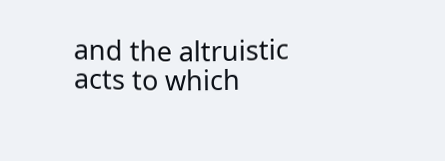and the altruistic acts to which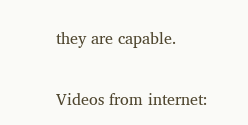they are capable.

Videos from internet: